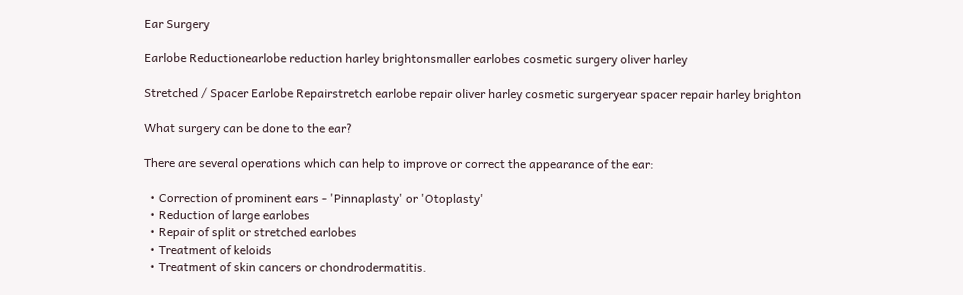Ear Surgery

Earlobe Reductionearlobe reduction harley brightonsmaller earlobes cosmetic surgery oliver harley

Stretched / Spacer Earlobe Repairstretch earlobe repair oliver harley cosmetic surgeryear spacer repair harley brighton

What surgery can be done to the ear?

There are several operations which can help to improve or correct the appearance of the ear:

  • Correction of prominent ears - 'Pinnaplasty' or 'Otoplasty'
  • Reduction of large earlobes
  • Repair of split or stretched earlobes
  • Treatment of keloids
  • Treatment of skin cancers or chondrodermatitis.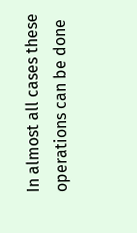In almost all cases these operations can be done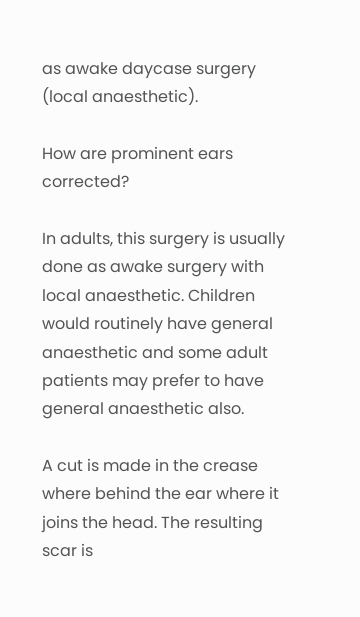as awake daycase surgery (local anaesthetic).

How are prominent ears corrected?

In adults, this surgery is usually done as awake surgery with local anaesthetic. Children would routinely have general anaesthetic and some adult patients may prefer to have general anaesthetic also.

A cut is made in the crease where behind the ear where it joins the head. The resulting scar is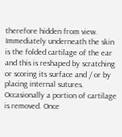therefore hidden from view. Immediately underneath the skin is the folded cartilage of the ear and this is reshaped by scratching or scoring its surface and / or by placing internal sutures. Occasionally a portion of cartilage is removed. Once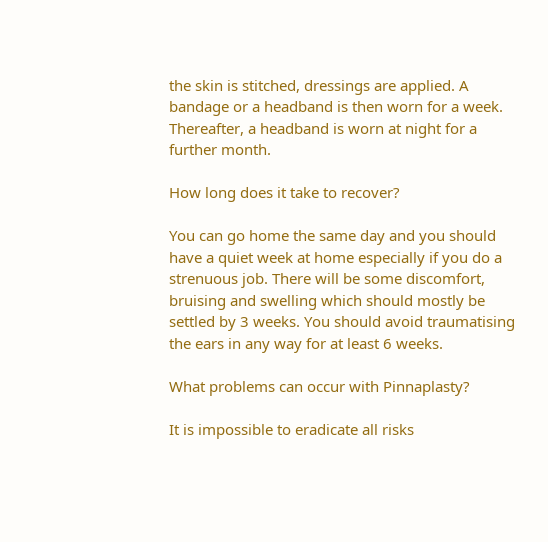the skin is stitched, dressings are applied. A bandage or a headband is then worn for a week. Thereafter, a headband is worn at night for a further month.

How long does it take to recover?

You can go home the same day and you should have a quiet week at home especially if you do a strenuous job. There will be some discomfort, bruising and swelling which should mostly be settled by 3 weeks. You should avoid traumatising the ears in any way for at least 6 weeks.

What problems can occur with Pinnaplasty?

It is impossible to eradicate all risks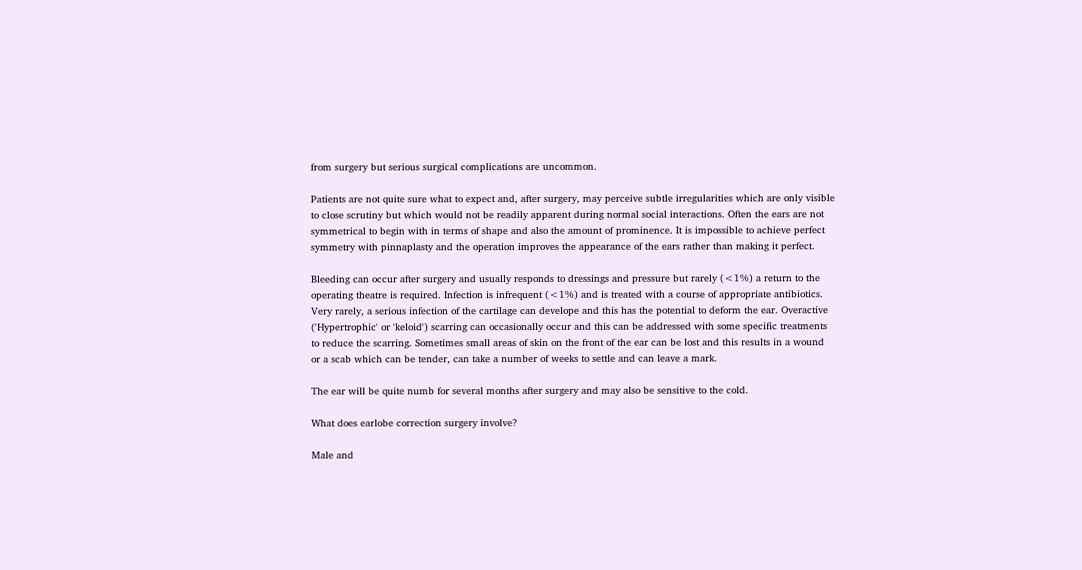from surgery but serious surgical complications are uncommon.

Patients are not quite sure what to expect and, after surgery, may perceive subtle irregularities which are only visible to close scrutiny but which would not be readily apparent during normal social interactions. Often the ears are not symmetrical to begin with in terms of shape and also the amount of prominence. It is impossible to achieve perfect symmetry with pinnaplasty and the operation improves the appearance of the ears rather than making it perfect.

Bleeding can occur after surgery and usually responds to dressings and pressure but rarely (<1%) a return to the operating theatre is required. Infection is infrequent (<1%) and is treated with a course of appropriate antibiotics. Very rarely, a serious infection of the cartilage can develope and this has the potential to deform the ear. Overactive ('Hypertrophic' or 'keloid') scarring can occasionally occur and this can be addressed with some specific treatments to reduce the scarring. Sometimes small areas of skin on the front of the ear can be lost and this results in a wound or a scab which can be tender, can take a number of weeks to settle and can leave a mark.

The ear will be quite numb for several months after surgery and may also be sensitive to the cold.

What does earlobe correction surgery involve?

Male and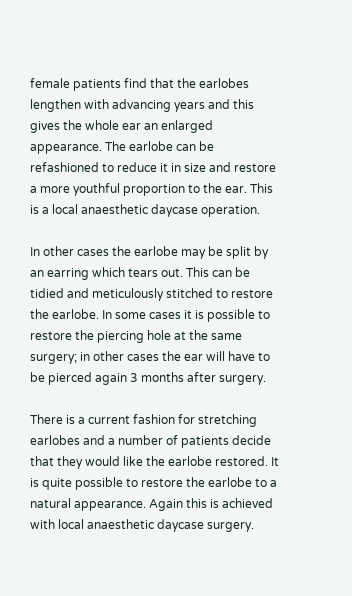female patients find that the earlobes lengthen with advancing years and this gives the whole ear an enlarged appearance. The earlobe can be refashioned to reduce it in size and restore a more youthful proportion to the ear. This is a local anaesthetic daycase operation.

In other cases the earlobe may be split by an earring which tears out. This can be tidied and meticulously stitched to restore the earlobe. In some cases it is possible to restore the piercing hole at the same surgery; in other cases the ear will have to be pierced again 3 months after surgery.

There is a current fashion for stretching earlobes and a number of patients decide that they would like the earlobe restored. It is quite possible to restore the earlobe to a natural appearance. Again this is achieved with local anaesthetic daycase surgery.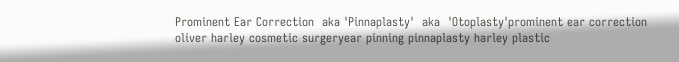Prominent Ear Correction  aka 'Pinnaplasty'  aka  'Otoplasty'prominent ear correction oliver harley cosmetic surgeryear pinning pinnaplasty harley plastic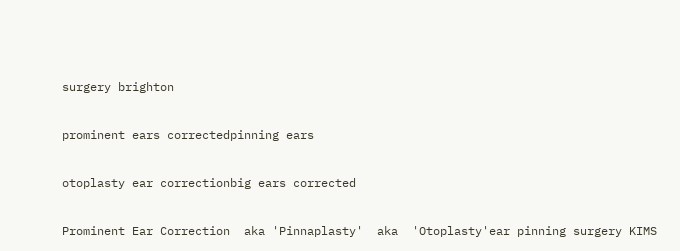surgery brighton

prominent ears correctedpinning ears

otoplasty ear correctionbig ears corrected

Prominent Ear Correction  aka 'Pinnaplasty'  aka  'Otoplasty'ear pinning surgery KIMS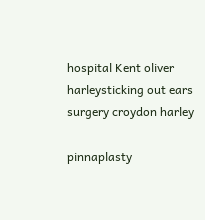hospital Kent oliver harleysticking out ears surgery croydon harley

pinnaplasty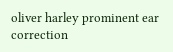oliver harley prominent ear correction